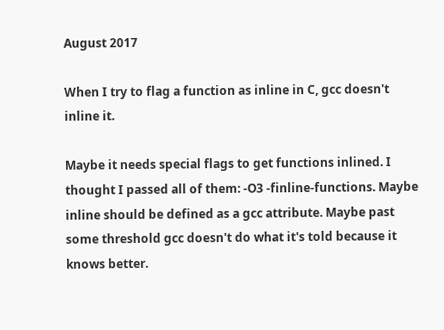August 2017

When I try to flag a function as inline in C, gcc doesn't inline it.

Maybe it needs special flags to get functions inlined. I thought I passed all of them: -O3 -finline-functions. Maybe inline should be defined as a gcc attribute. Maybe past some threshold gcc doesn't do what it's told because it knows better.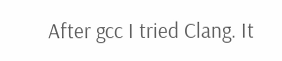After gcc I tried Clang. It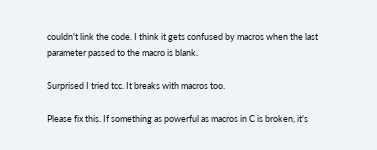couldn't link the code. I think it gets confused by macros when the last parameter passed to the macro is blank.

Surprised I tried tcc. It breaks with macros too.

Please fix this. If something as powerful as macros in C is broken, it's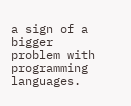a sign of a bigger problem with programming languages.